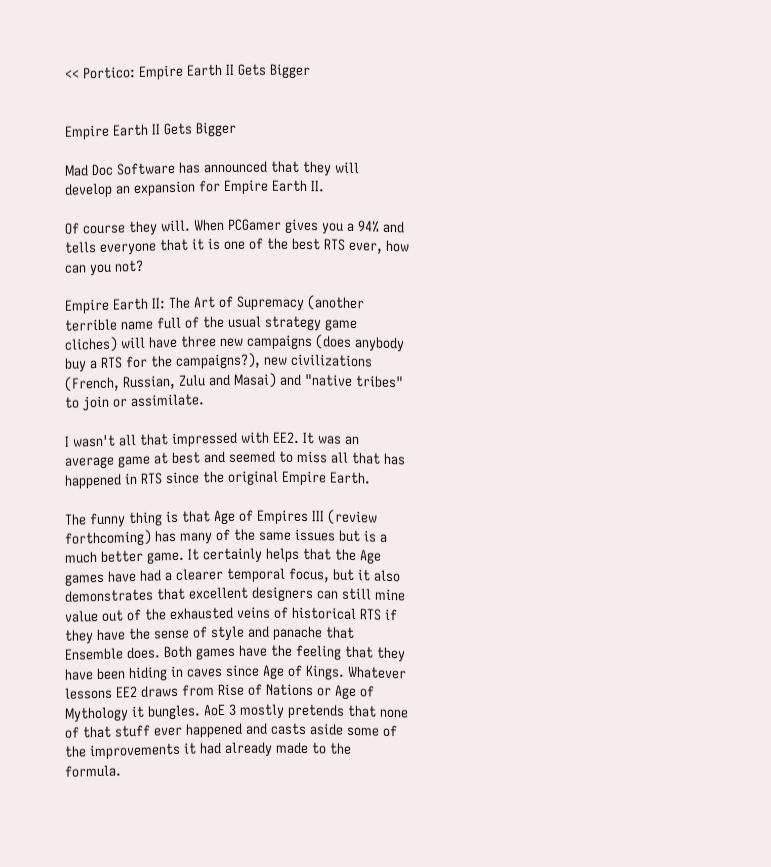<< Portico: Empire Earth II Gets Bigger


Empire Earth II Gets Bigger

Mad Doc Software has announced that they will develop an expansion for Empire Earth II.

Of course they will. When PCGamer gives you a 94% and tells everyone that it is one of the best RTS ever, how can you not?

Empire Earth II: The Art of Supremacy (another terrible name full of the usual strategy game cliches) will have three new campaigns (does anybody buy a RTS for the campaigns?), new civilizations (French, Russian, Zulu and Masai) and "native tribes" to join or assimilate.

I wasn't all that impressed with EE2. It was an average game at best and seemed to miss all that has happened in RTS since the original Empire Earth.

The funny thing is that Age of Empires III (review forthcoming) has many of the same issues but is a much better game. It certainly helps that the Age games have had a clearer temporal focus, but it also demonstrates that excellent designers can still mine value out of the exhausted veins of historical RTS if they have the sense of style and panache that Ensemble does. Both games have the feeling that they have been hiding in caves since Age of Kings. Whatever lessons EE2 draws from Rise of Nations or Age of Mythology it bungles. AoE 3 mostly pretends that none of that stuff ever happened and casts aside some of the improvements it had already made to the formula.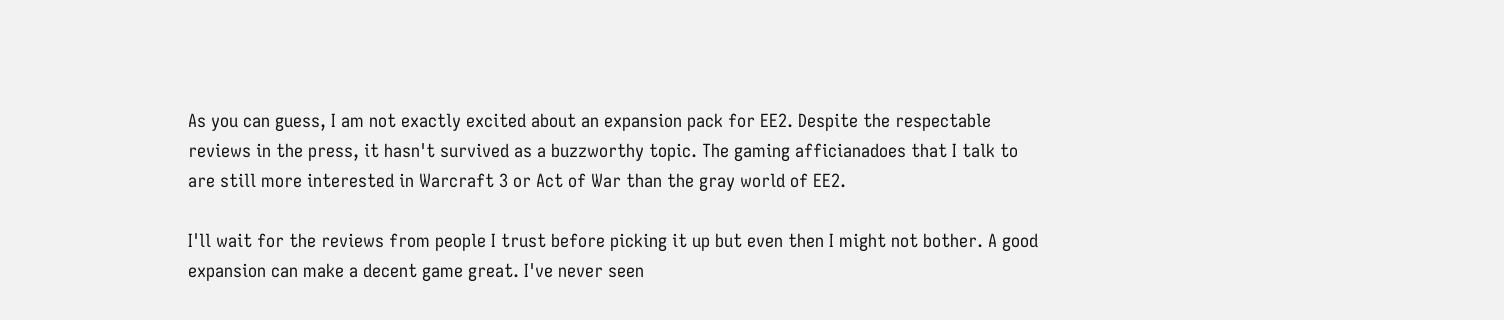As you can guess, I am not exactly excited about an expansion pack for EE2. Despite the respectable reviews in the press, it hasn't survived as a buzzworthy topic. The gaming afficianadoes that I talk to are still more interested in Warcraft 3 or Act of War than the gray world of EE2.

I'll wait for the reviews from people I trust before picking it up but even then I might not bother. A good expansion can make a decent game great. I've never seen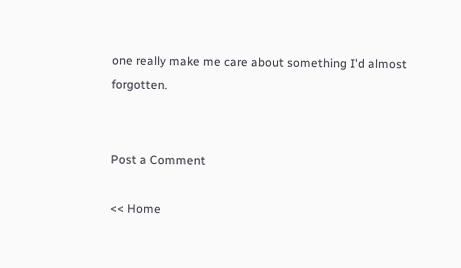one really make me care about something I'd almost forgotten.


Post a Comment

<< Home